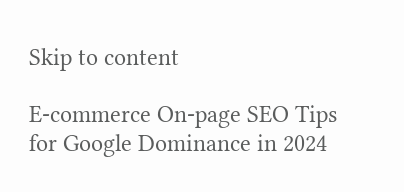Skip to content

E-commerce On-page SEO Tips for Google Dominance in 2024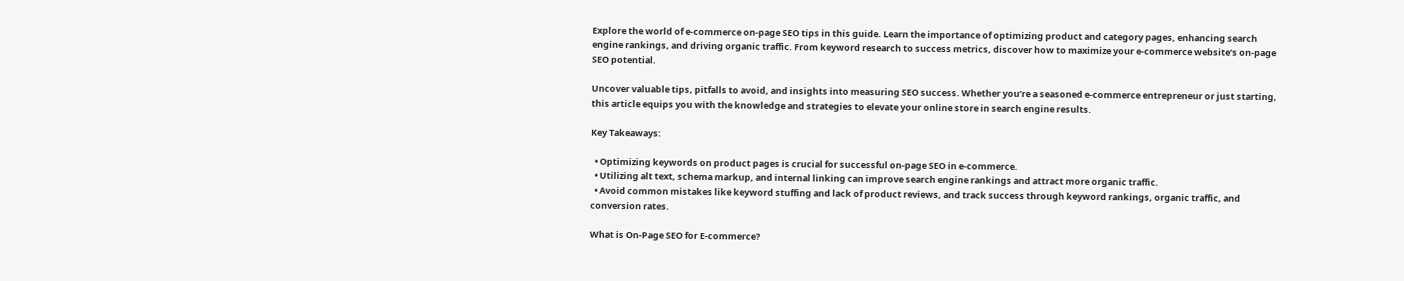Explore the world of e-commerce on-page SEO tips in this guide. Learn the importance of optimizing product and category pages, enhancing search engine rankings, and driving organic traffic. From keyword research to success metrics, discover how to maximize your e-commerce website’s on-page SEO potential.

Uncover valuable tips, pitfalls to avoid, and insights into measuring SEO success. Whether you’re a seasoned e-commerce entrepreneur or just starting, this article equips you with the knowledge and strategies to elevate your online store in search engine results.

Key Takeaways:

  • Optimizing keywords on product pages is crucial for successful on-page SEO in e-commerce.
  • Utilizing alt text, schema markup, and internal linking can improve search engine rankings and attract more organic traffic.
  • Avoid common mistakes like keyword stuffing and lack of product reviews, and track success through keyword rankings, organic traffic, and conversion rates.

What is On-Page SEO for E-commerce?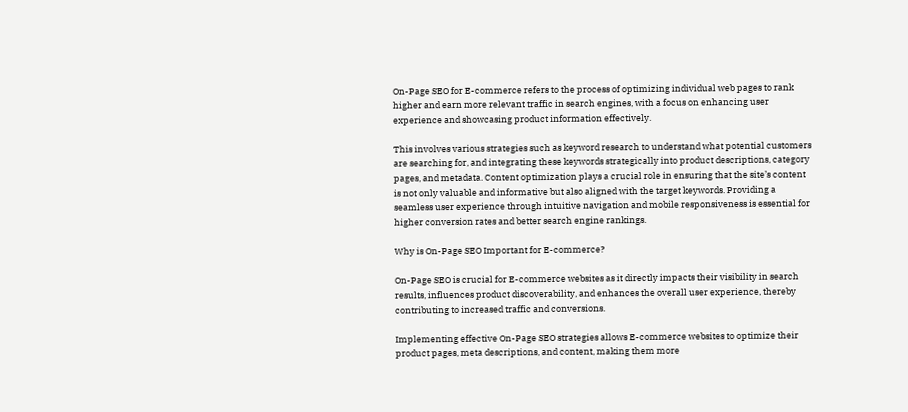On-Page SEO for E-commerce refers to the process of optimizing individual web pages to rank higher and earn more relevant traffic in search engines, with a focus on enhancing user experience and showcasing product information effectively.

This involves various strategies such as keyword research to understand what potential customers are searching for, and integrating these keywords strategically into product descriptions, category pages, and metadata. Content optimization plays a crucial role in ensuring that the site’s content is not only valuable and informative but also aligned with the target keywords. Providing a seamless user experience through intuitive navigation and mobile responsiveness is essential for higher conversion rates and better search engine rankings.

Why is On-Page SEO Important for E-commerce?

On-Page SEO is crucial for E-commerce websites as it directly impacts their visibility in search results, influences product discoverability, and enhances the overall user experience, thereby contributing to increased traffic and conversions.

Implementing effective On-Page SEO strategies allows E-commerce websites to optimize their product pages, meta descriptions, and content, making them more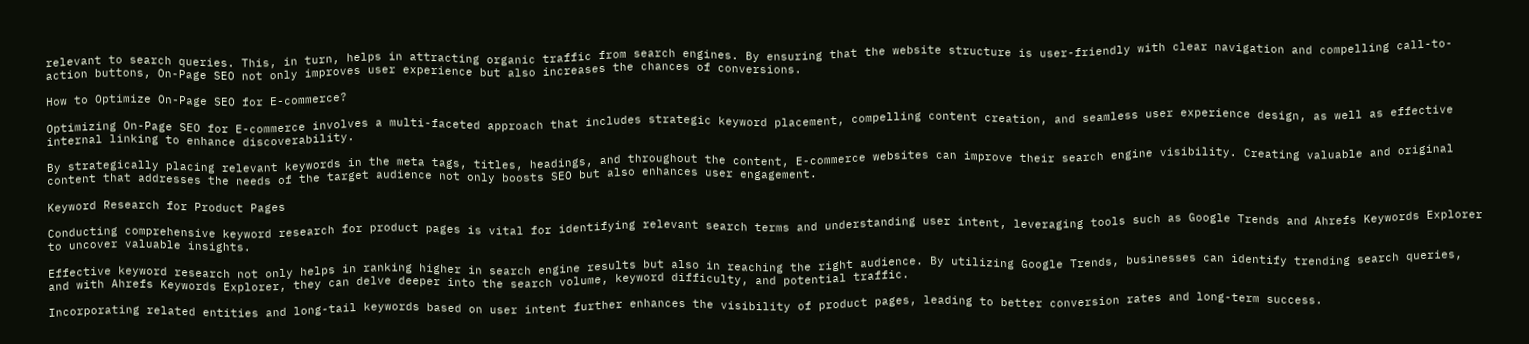relevant to search queries. This, in turn, helps in attracting organic traffic from search engines. By ensuring that the website structure is user-friendly with clear navigation and compelling call-to-action buttons, On-Page SEO not only improves user experience but also increases the chances of conversions.

How to Optimize On-Page SEO for E-commerce?

Optimizing On-Page SEO for E-commerce involves a multi-faceted approach that includes strategic keyword placement, compelling content creation, and seamless user experience design, as well as effective internal linking to enhance discoverability.

By strategically placing relevant keywords in the meta tags, titles, headings, and throughout the content, E-commerce websites can improve their search engine visibility. Creating valuable and original content that addresses the needs of the target audience not only boosts SEO but also enhances user engagement.

Keyword Research for Product Pages

Conducting comprehensive keyword research for product pages is vital for identifying relevant search terms and understanding user intent, leveraging tools such as Google Trends and Ahrefs Keywords Explorer to uncover valuable insights.

Effective keyword research not only helps in ranking higher in search engine results but also in reaching the right audience. By utilizing Google Trends, businesses can identify trending search queries, and with Ahrefs Keywords Explorer, they can delve deeper into the search volume, keyword difficulty, and potential traffic.

Incorporating related entities and long-tail keywords based on user intent further enhances the visibility of product pages, leading to better conversion rates and long-term success.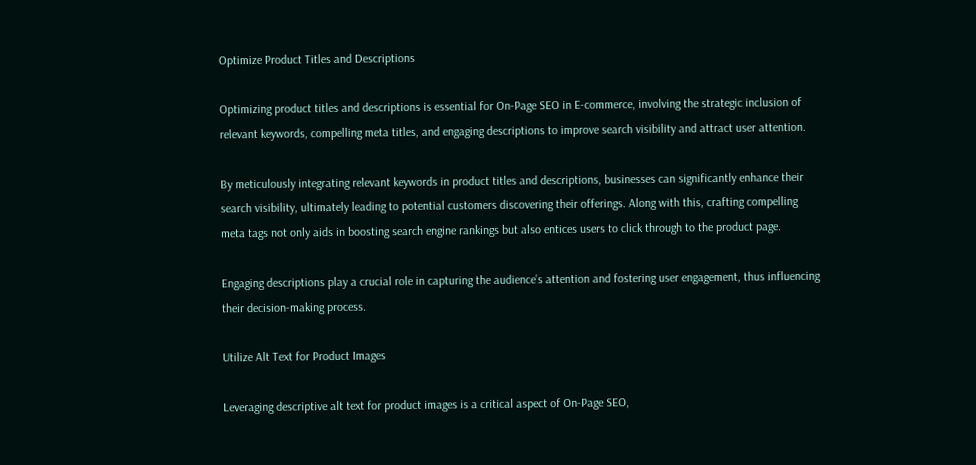Optimize Product Titles and Descriptions

Optimizing product titles and descriptions is essential for On-Page SEO in E-commerce, involving the strategic inclusion of relevant keywords, compelling meta titles, and engaging descriptions to improve search visibility and attract user attention.

By meticulously integrating relevant keywords in product titles and descriptions, businesses can significantly enhance their search visibility, ultimately leading to potential customers discovering their offerings. Along with this, crafting compelling meta tags not only aids in boosting search engine rankings but also entices users to click through to the product page.

Engaging descriptions play a crucial role in capturing the audience’s attention and fostering user engagement, thus influencing their decision-making process.

Utilize Alt Text for Product Images

Leveraging descriptive alt text for product images is a critical aspect of On-Page SEO,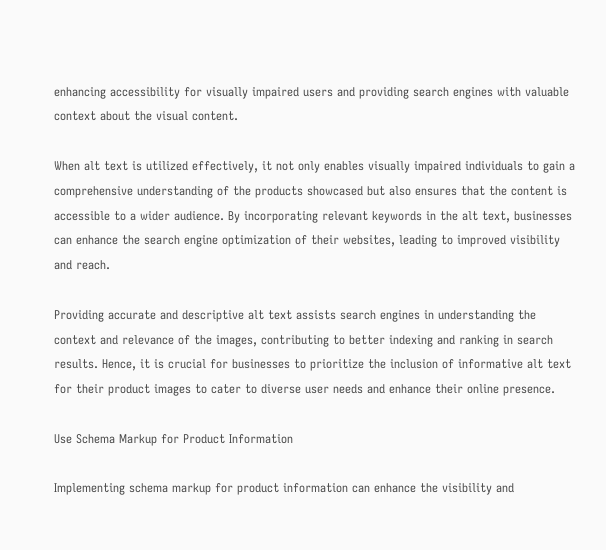enhancing accessibility for visually impaired users and providing search engines with valuable context about the visual content.

When alt text is utilized effectively, it not only enables visually impaired individuals to gain a comprehensive understanding of the products showcased but also ensures that the content is accessible to a wider audience. By incorporating relevant keywords in the alt text, businesses can enhance the search engine optimization of their websites, leading to improved visibility and reach.

Providing accurate and descriptive alt text assists search engines in understanding the context and relevance of the images, contributing to better indexing and ranking in search results. Hence, it is crucial for businesses to prioritize the inclusion of informative alt text for their product images to cater to diverse user needs and enhance their online presence.

Use Schema Markup for Product Information

Implementing schema markup for product information can enhance the visibility and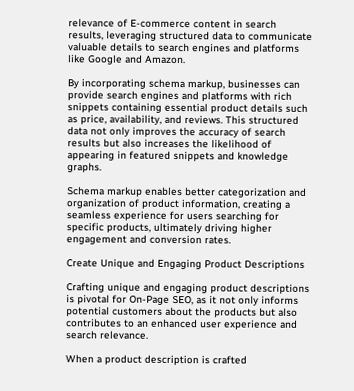relevance of E-commerce content in search results, leveraging structured data to communicate valuable details to search engines and platforms like Google and Amazon.

By incorporating schema markup, businesses can provide search engines and platforms with rich snippets containing essential product details such as price, availability, and reviews. This structured data not only improves the accuracy of search results but also increases the likelihood of appearing in featured snippets and knowledge graphs.

Schema markup enables better categorization and organization of product information, creating a seamless experience for users searching for specific products, ultimately driving higher engagement and conversion rates.

Create Unique and Engaging Product Descriptions

Crafting unique and engaging product descriptions is pivotal for On-Page SEO, as it not only informs potential customers about the products but also contributes to an enhanced user experience and search relevance.

When a product description is crafted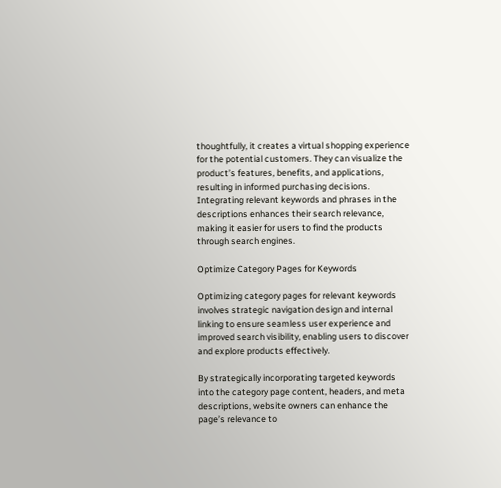thoughtfully, it creates a virtual shopping experience for the potential customers. They can visualize the product’s features, benefits, and applications, resulting in informed purchasing decisions. Integrating relevant keywords and phrases in the descriptions enhances their search relevance, making it easier for users to find the products through search engines.

Optimize Category Pages for Keywords

Optimizing category pages for relevant keywords involves strategic navigation design and internal linking to ensure seamless user experience and improved search visibility, enabling users to discover and explore products effectively.

By strategically incorporating targeted keywords into the category page content, headers, and meta descriptions, website owners can enhance the page’s relevance to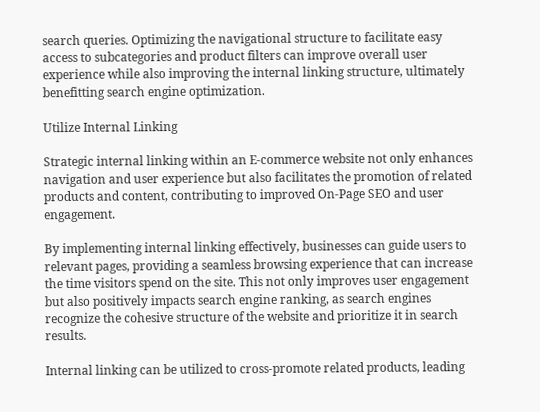search queries. Optimizing the navigational structure to facilitate easy access to subcategories and product filters can improve overall user experience while also improving the internal linking structure, ultimately benefitting search engine optimization.

Utilize Internal Linking

Strategic internal linking within an E-commerce website not only enhances navigation and user experience but also facilitates the promotion of related products and content, contributing to improved On-Page SEO and user engagement.

By implementing internal linking effectively, businesses can guide users to relevant pages, providing a seamless browsing experience that can increase the time visitors spend on the site. This not only improves user engagement but also positively impacts search engine ranking, as search engines recognize the cohesive structure of the website and prioritize it in search results.

Internal linking can be utilized to cross-promote related products, leading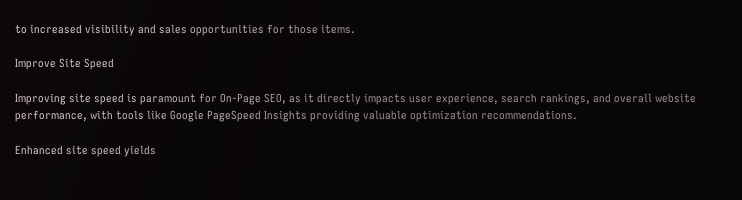to increased visibility and sales opportunities for those items.

Improve Site Speed

Improving site speed is paramount for On-Page SEO, as it directly impacts user experience, search rankings, and overall website performance, with tools like Google PageSpeed Insights providing valuable optimization recommendations.

Enhanced site speed yields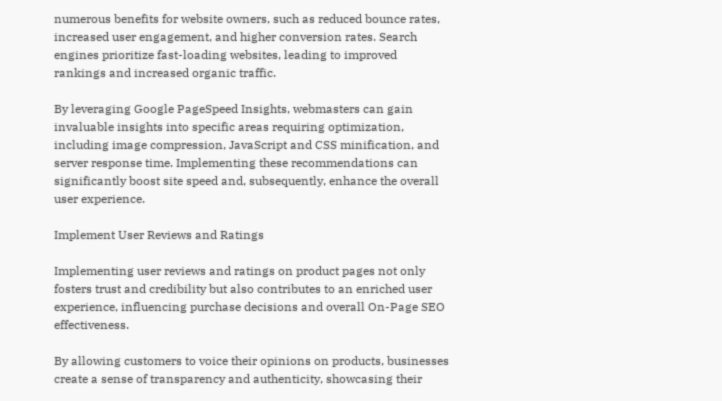numerous benefits for website owners, such as reduced bounce rates, increased user engagement, and higher conversion rates. Search engines prioritize fast-loading websites, leading to improved rankings and increased organic traffic.

By leveraging Google PageSpeed Insights, webmasters can gain invaluable insights into specific areas requiring optimization, including image compression, JavaScript and CSS minification, and server response time. Implementing these recommendations can significantly boost site speed and, subsequently, enhance the overall user experience.

Implement User Reviews and Ratings

Implementing user reviews and ratings on product pages not only fosters trust and credibility but also contributes to an enriched user experience, influencing purchase decisions and overall On-Page SEO effectiveness.

By allowing customers to voice their opinions on products, businesses create a sense of transparency and authenticity, showcasing their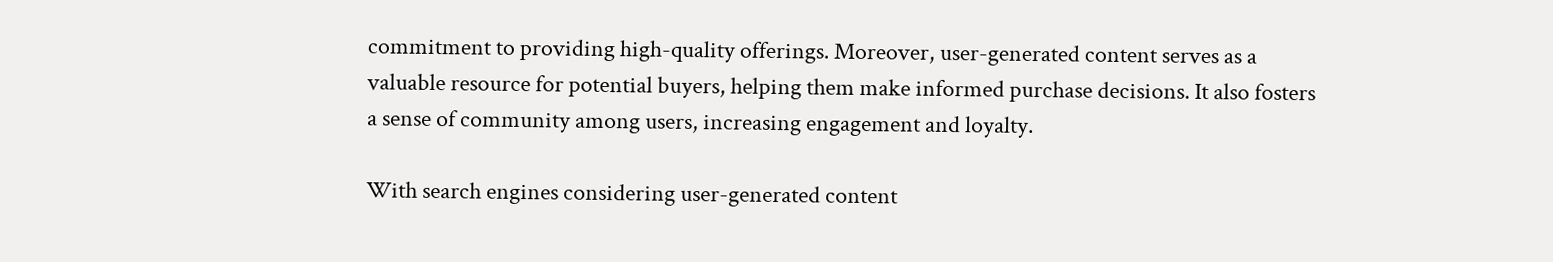commitment to providing high-quality offerings. Moreover, user-generated content serves as a valuable resource for potential buyers, helping them make informed purchase decisions. It also fosters a sense of community among users, increasing engagement and loyalty.

With search engines considering user-generated content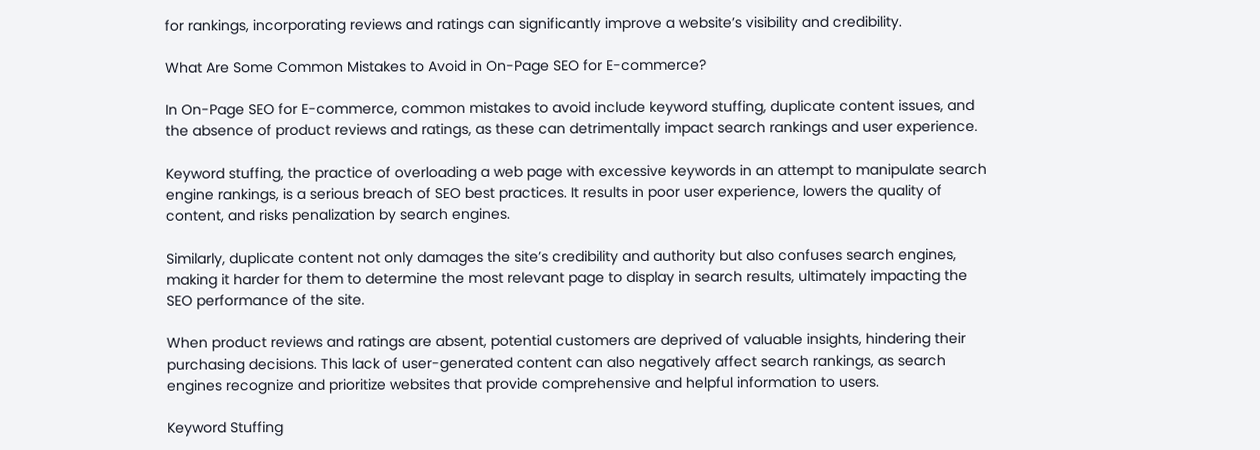for rankings, incorporating reviews and ratings can significantly improve a website’s visibility and credibility.

What Are Some Common Mistakes to Avoid in On-Page SEO for E-commerce?

In On-Page SEO for E-commerce, common mistakes to avoid include keyword stuffing, duplicate content issues, and the absence of product reviews and ratings, as these can detrimentally impact search rankings and user experience.

Keyword stuffing, the practice of overloading a web page with excessive keywords in an attempt to manipulate search engine rankings, is a serious breach of SEO best practices. It results in poor user experience, lowers the quality of content, and risks penalization by search engines.

Similarly, duplicate content not only damages the site’s credibility and authority but also confuses search engines, making it harder for them to determine the most relevant page to display in search results, ultimately impacting the SEO performance of the site.

When product reviews and ratings are absent, potential customers are deprived of valuable insights, hindering their purchasing decisions. This lack of user-generated content can also negatively affect search rankings, as search engines recognize and prioritize websites that provide comprehensive and helpful information to users.

Keyword Stuffing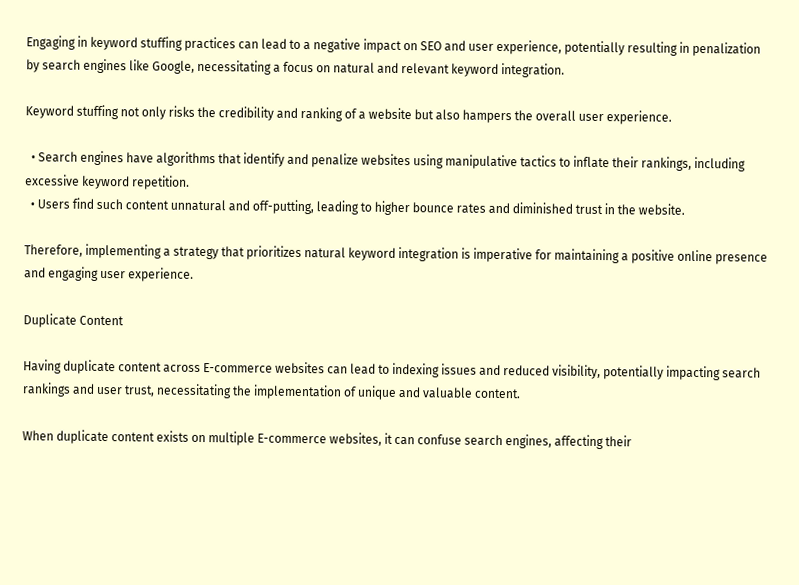Engaging in keyword stuffing practices can lead to a negative impact on SEO and user experience, potentially resulting in penalization by search engines like Google, necessitating a focus on natural and relevant keyword integration.

Keyword stuffing not only risks the credibility and ranking of a website but also hampers the overall user experience.

  • Search engines have algorithms that identify and penalize websites using manipulative tactics to inflate their rankings, including excessive keyword repetition.
  • Users find such content unnatural and off-putting, leading to higher bounce rates and diminished trust in the website.

Therefore, implementing a strategy that prioritizes natural keyword integration is imperative for maintaining a positive online presence and engaging user experience.

Duplicate Content

Having duplicate content across E-commerce websites can lead to indexing issues and reduced visibility, potentially impacting search rankings and user trust, necessitating the implementation of unique and valuable content.

When duplicate content exists on multiple E-commerce websites, it can confuse search engines, affecting their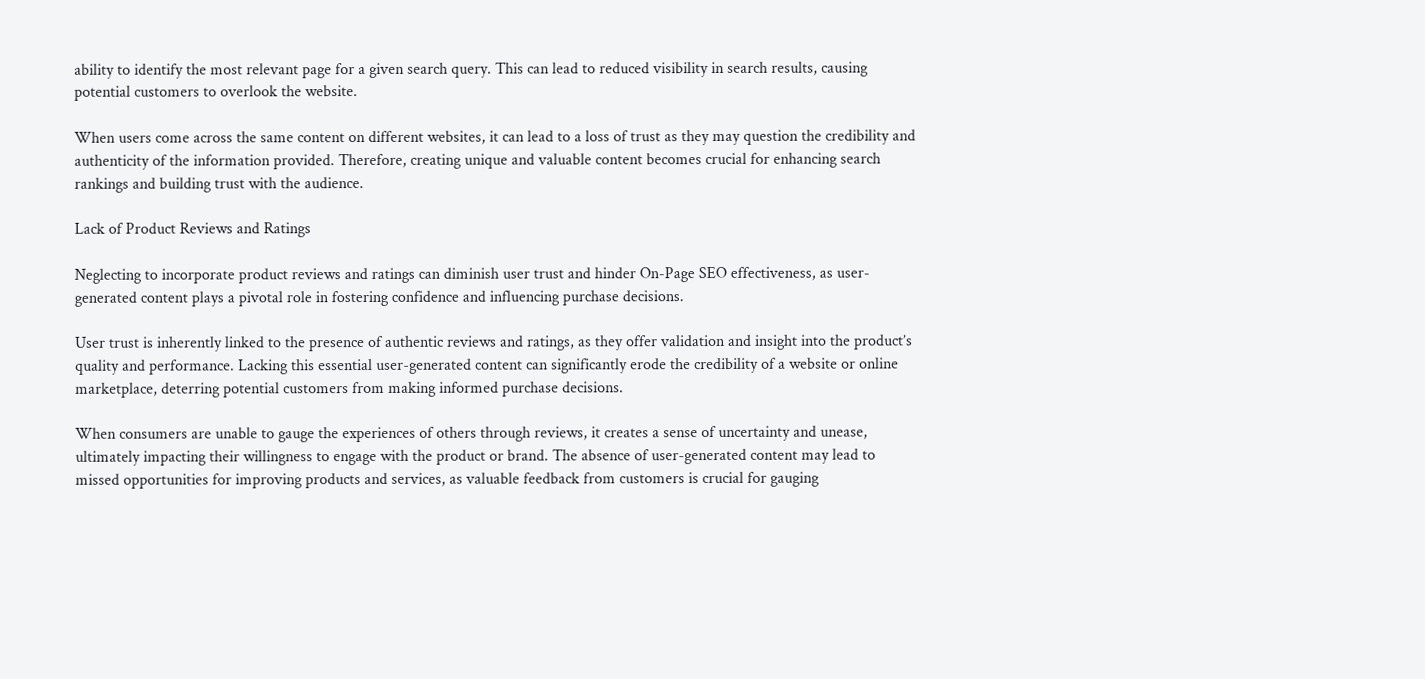ability to identify the most relevant page for a given search query. This can lead to reduced visibility in search results, causing potential customers to overlook the website.

When users come across the same content on different websites, it can lead to a loss of trust as they may question the credibility and authenticity of the information provided. Therefore, creating unique and valuable content becomes crucial for enhancing search rankings and building trust with the audience.

Lack of Product Reviews and Ratings

Neglecting to incorporate product reviews and ratings can diminish user trust and hinder On-Page SEO effectiveness, as user-generated content plays a pivotal role in fostering confidence and influencing purchase decisions.

User trust is inherently linked to the presence of authentic reviews and ratings, as they offer validation and insight into the product’s quality and performance. Lacking this essential user-generated content can significantly erode the credibility of a website or online marketplace, deterring potential customers from making informed purchase decisions.

When consumers are unable to gauge the experiences of others through reviews, it creates a sense of uncertainty and unease, ultimately impacting their willingness to engage with the product or brand. The absence of user-generated content may lead to missed opportunities for improving products and services, as valuable feedback from customers is crucial for gauging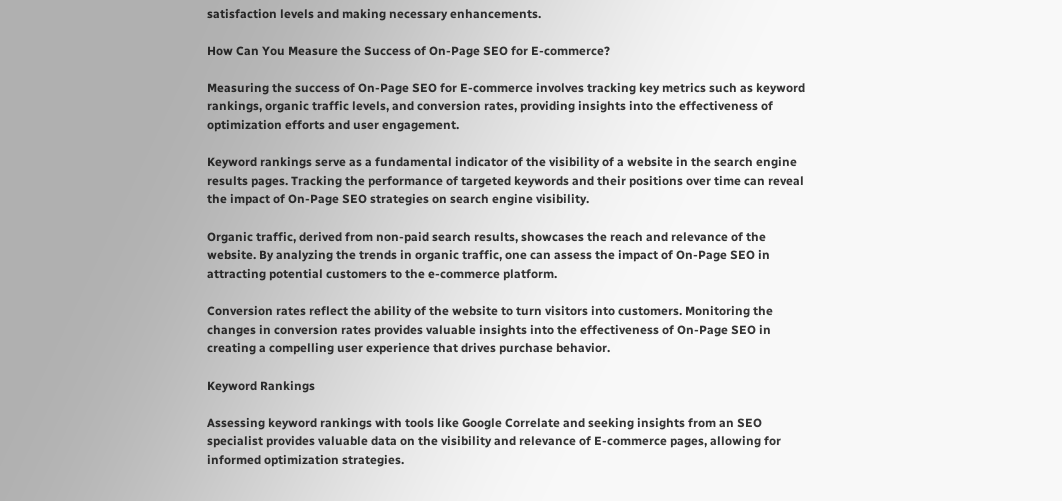satisfaction levels and making necessary enhancements.

How Can You Measure the Success of On-Page SEO for E-commerce?

Measuring the success of On-Page SEO for E-commerce involves tracking key metrics such as keyword rankings, organic traffic levels, and conversion rates, providing insights into the effectiveness of optimization efforts and user engagement.

Keyword rankings serve as a fundamental indicator of the visibility of a website in the search engine results pages. Tracking the performance of targeted keywords and their positions over time can reveal the impact of On-Page SEO strategies on search engine visibility.

Organic traffic, derived from non-paid search results, showcases the reach and relevance of the website. By analyzing the trends in organic traffic, one can assess the impact of On-Page SEO in attracting potential customers to the e-commerce platform.

Conversion rates reflect the ability of the website to turn visitors into customers. Monitoring the changes in conversion rates provides valuable insights into the effectiveness of On-Page SEO in creating a compelling user experience that drives purchase behavior.

Keyword Rankings

Assessing keyword rankings with tools like Google Correlate and seeking insights from an SEO specialist provides valuable data on the visibility and relevance of E-commerce pages, allowing for informed optimization strategies.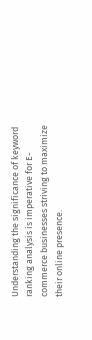Understanding the significance of keyword ranking analysis is imperative for E-commerce businesses striving to maximize their online presence.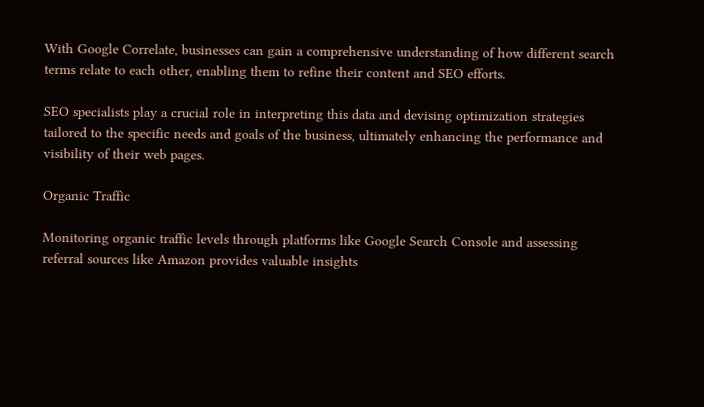With Google Correlate, businesses can gain a comprehensive understanding of how different search terms relate to each other, enabling them to refine their content and SEO efforts.

SEO specialists play a crucial role in interpreting this data and devising optimization strategies tailored to the specific needs and goals of the business, ultimately enhancing the performance and visibility of their web pages.

Organic Traffic

Monitoring organic traffic levels through platforms like Google Search Console and assessing referral sources like Amazon provides valuable insights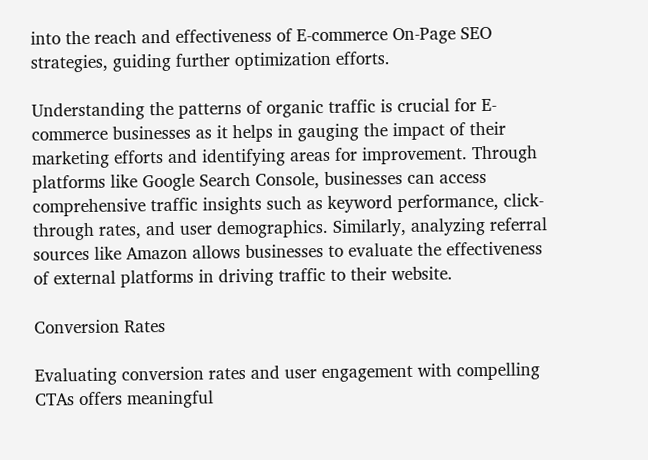into the reach and effectiveness of E-commerce On-Page SEO strategies, guiding further optimization efforts.

Understanding the patterns of organic traffic is crucial for E-commerce businesses as it helps in gauging the impact of their marketing efforts and identifying areas for improvement. Through platforms like Google Search Console, businesses can access comprehensive traffic insights such as keyword performance, click-through rates, and user demographics. Similarly, analyzing referral sources like Amazon allows businesses to evaluate the effectiveness of external platforms in driving traffic to their website.

Conversion Rates

Evaluating conversion rates and user engagement with compelling CTAs offers meaningful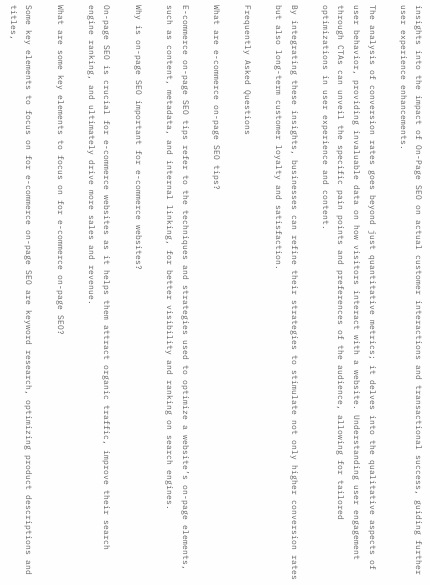insights into the impact of On-Page SEO on actual customer interactions and transactional success, guiding further user experience enhancements.

The analysis of conversion rates goes beyond just quantitative metrics; it delves into the qualitative aspects of user behavior, providing invaluable data on how visitors interact with a website. Understanding user engagement through CTAs can unveil the specific pain points and preferences of the audience, allowing for tailored optimizations in user experience and content.

By integrating these insights, businesses can refine their strategies to stimulate not only higher conversion rates but also long-term customer loyalty and satisfaction.

Frequently Asked Questions

What are e-commerce on-page SEO tips?

E-commerce on-page SEO tips refer to the techniques and strategies used to optimize a website’s on-page elements, such as content, metadata, and internal linking, for better visibility and ranking on search engines.

Why is on-page SEO important for e-commerce websites?

On-page SEO is crucial for e-commerce websites as it helps them attract organic traffic, improve their search engine ranking, and ultimately drive more sales and revenue.

What are some key elements to focus on for e-commerce on-page SEO?

Some key elements to focus on for e-commerce on-page SEO are keyword research, optimizing product descriptions and titles,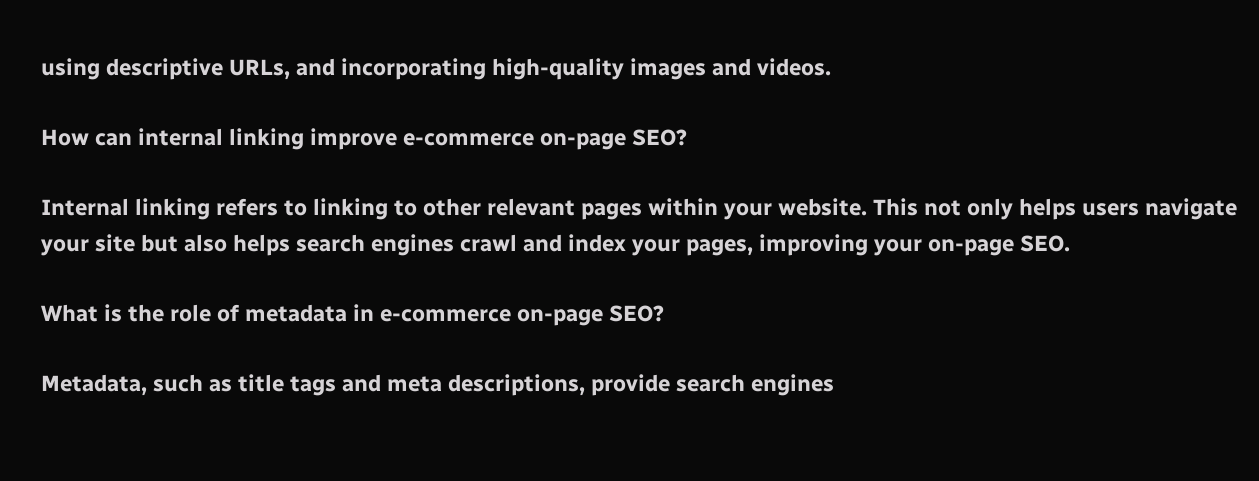using descriptive URLs, and incorporating high-quality images and videos.

How can internal linking improve e-commerce on-page SEO?

Internal linking refers to linking to other relevant pages within your website. This not only helps users navigate your site but also helps search engines crawl and index your pages, improving your on-page SEO.

What is the role of metadata in e-commerce on-page SEO?

Metadata, such as title tags and meta descriptions, provide search engines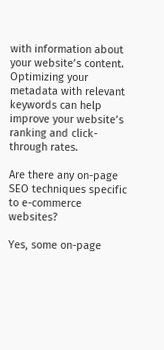with information about your website’s content. Optimizing your metadata with relevant keywords can help improve your website’s ranking and click-through rates.

Are there any on-page SEO techniques specific to e-commerce websites?

Yes, some on-page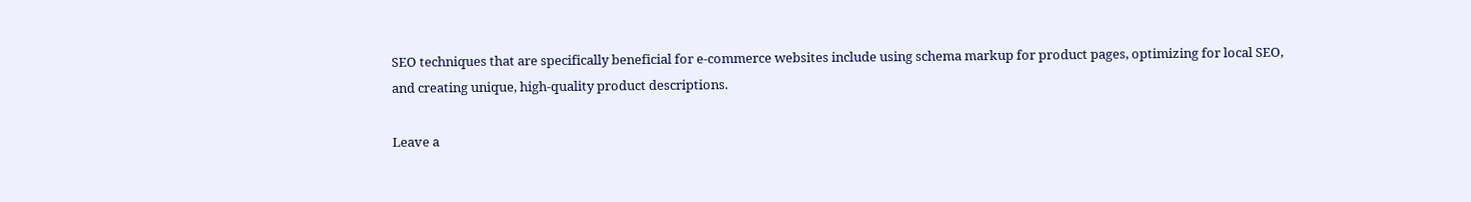SEO techniques that are specifically beneficial for e-commerce websites include using schema markup for product pages, optimizing for local SEO, and creating unique, high-quality product descriptions.

Leave a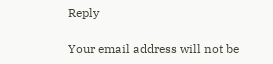Reply

Your email address will not be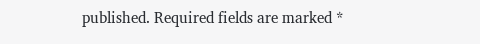published. Required fields are marked *